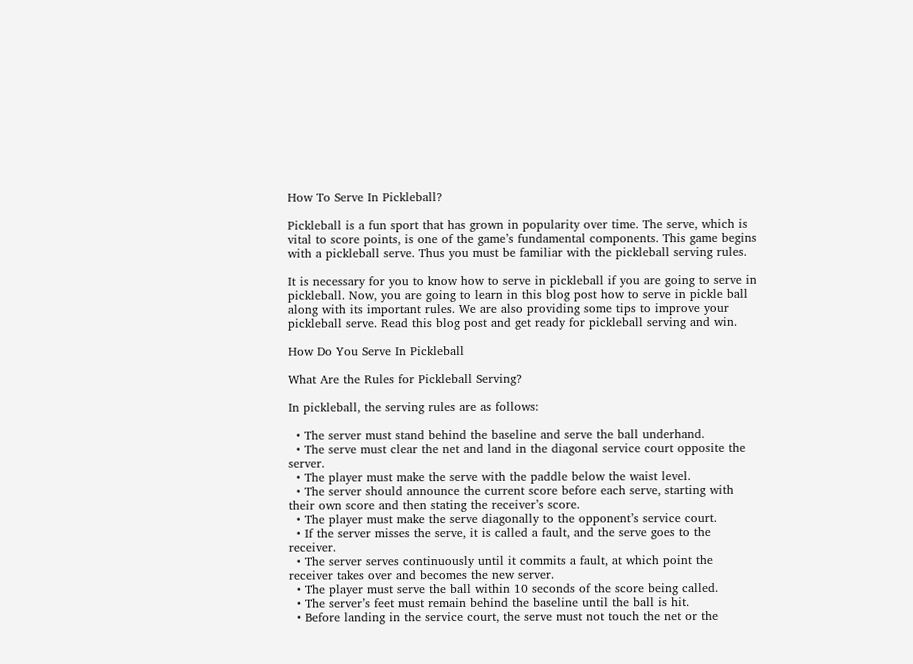How To Serve In Pickleball?

Pickleball is a fun sport that has grown in popularity over time. The serve, which is vital to score points, is one of the game’s fundamental components. This game begins with a pickleball serve. Thus you must be familiar with the pickleball serving rules.

It is necessary for you to know how to serve in pickleball if you are going to serve in pickleball. Now, you are going to learn in this blog post how to serve in pickle ball along with its important rules. We are also providing some tips to improve your pickleball serve. Read this blog post and get ready for pickleball serving and win.

How Do You Serve In Pickleball

What Are the Rules for Pickleball Serving?

In pickleball, the serving rules are as follows:

  • The server must stand behind the baseline and serve the ball underhand.
  • The serve must clear the net and land in the diagonal service court opposite the server.
  • The player must make the serve with the paddle below the waist level.
  • The server should announce the current score before each serve, starting with their own score and then stating the receiver’s score.
  • The player must make the serve diagonally to the opponent’s service court.
  • If the server misses the serve, it is called a fault, and the serve goes to the receiver.
  • The server serves continuously until it commits a fault, at which point the receiver takes over and becomes the new server.
  • The player must serve the ball within 10 seconds of the score being called.
  • The server’s feet must remain behind the baseline until the ball is hit.
  • Before landing in the service court, the serve must not touch the net or the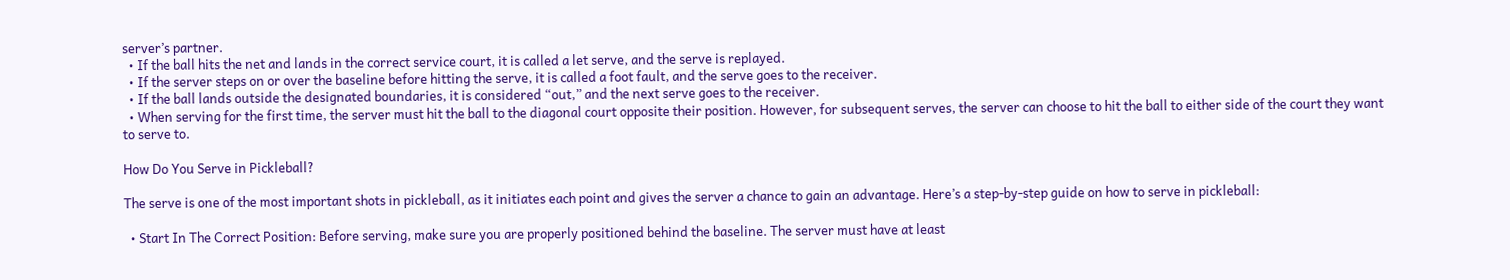server’s partner.
  • If the ball hits the net and lands in the correct service court, it is called a let serve, and the serve is replayed.
  • If the server steps on or over the baseline before hitting the serve, it is called a foot fault, and the serve goes to the receiver.
  • If the ball lands outside the designated boundaries, it is considered “out,” and the next serve goes to the receiver.
  • When serving for the first time, the server must hit the ball to the diagonal court opposite their position. However, for subsequent serves, the server can choose to hit the ball to either side of the court they want to serve to.

How Do You Serve in Pickleball?

The serve is one of the most important shots in pickleball, as it initiates each point and gives the server a chance to gain an advantage. Here’s a step-by-step guide on how to serve in pickleball:

  • Start In The Correct Position: Before serving, make sure you are properly positioned behind the baseline. The server must have at least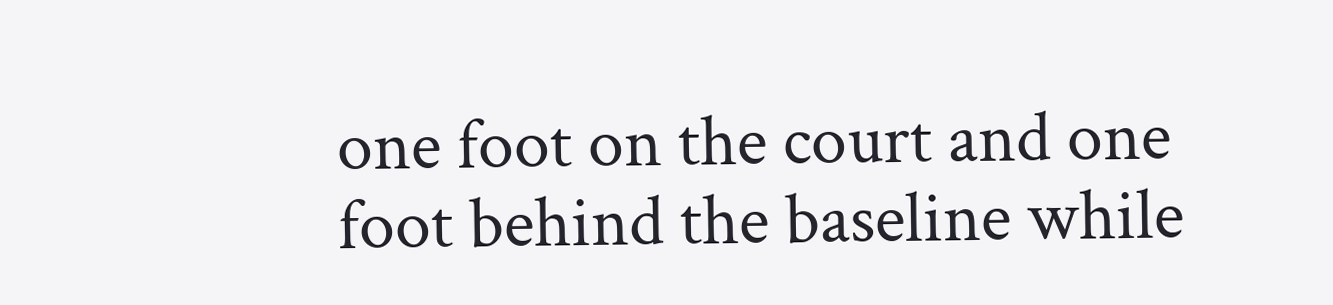one foot on the court and one foot behind the baseline while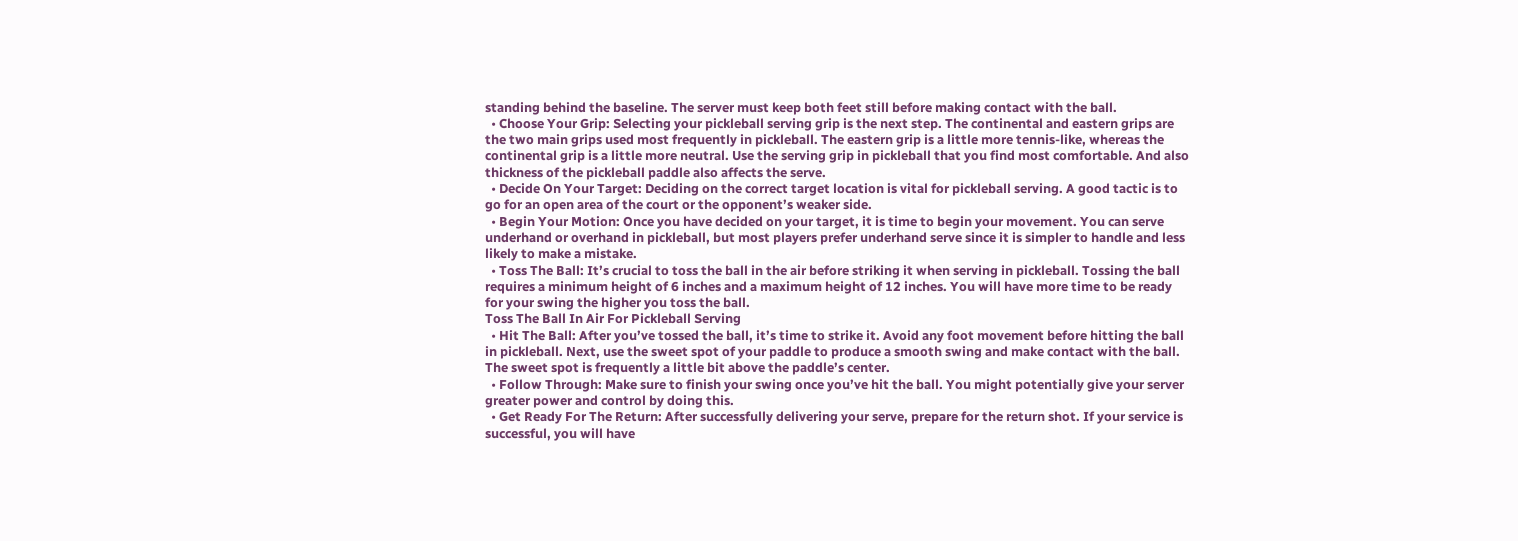standing behind the baseline. The server must keep both feet still before making contact with the ball.
  • Choose Your Grip: Selecting your pickleball serving grip is the next step. The continental and eastern grips are the two main grips used most frequently in pickleball. The eastern grip is a little more tennis-like, whereas the continental grip is a little more neutral. Use the serving grip in pickleball that you find most comfortable. And also thickness of the pickleball paddle also affects the serve.
  • Decide On Your Target: Deciding on the correct target location is vital for pickleball serving. A good tactic is to go for an open area of the court or the opponent’s weaker side.
  • Begin Your Motion: Once you have decided on your target, it is time to begin your movement. You can serve underhand or overhand in pickleball, but most players prefer underhand serve since it is simpler to handle and less likely to make a mistake.
  • Toss The Ball: It’s crucial to toss the ball in the air before striking it when serving in pickleball. Tossing the ball requires a minimum height of 6 inches and a maximum height of 12 inches. You will have more time to be ready for your swing the higher you toss the ball.
Toss The Ball In Air For Pickleball Serving
  • Hit The Ball: After you’ve tossed the ball, it’s time to strike it. Avoid any foot movement before hitting the ball in pickleball. Next, use the sweet spot of your paddle to produce a smooth swing and make contact with the ball. The sweet spot is frequently a little bit above the paddle’s center.
  • Follow Through: Make sure to finish your swing once you’ve hit the ball. You might potentially give your server greater power and control by doing this.
  • Get Ready For The Return: After successfully delivering your serve, prepare for the return shot. If your service is successful, you will have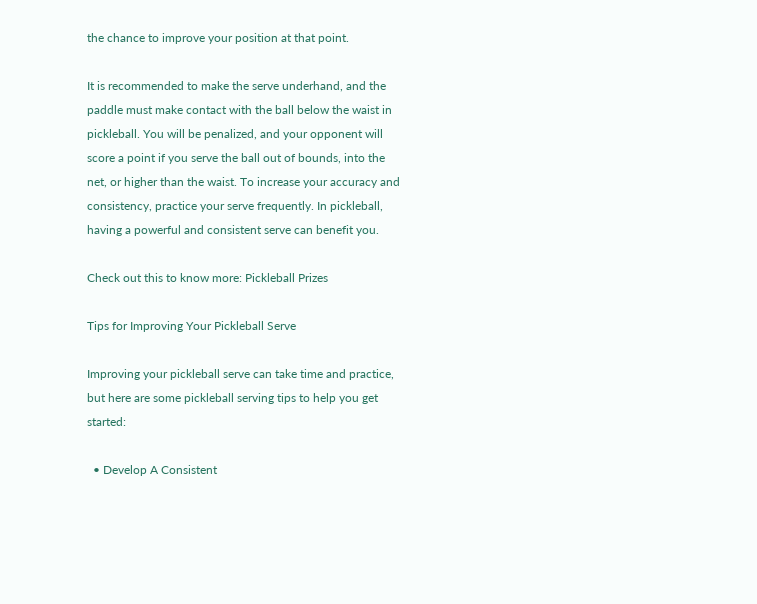the chance to improve your position at that point.

It is recommended to make the serve underhand, and the paddle must make contact with the ball below the waist in pickleball. You will be penalized, and your opponent will score a point if you serve the ball out of bounds, into the net, or higher than the waist. To increase your accuracy and consistency, practice your serve frequently. In pickleball, having a powerful and consistent serve can benefit you.

Check out this to know more: Pickleball Prizes

Tips for Improving Your Pickleball Serve

Improving your pickleball serve can take time and practice, but here are some pickleball serving tips to help you get started:

  • Develop A Consistent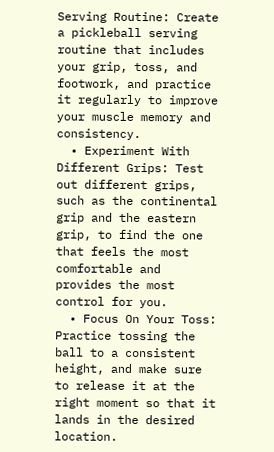Serving Routine: Create a pickleball serving routine that includes your grip, toss, and footwork, and practice it regularly to improve your muscle memory and consistency.
  • Experiment With Different Grips: Test out different grips, such as the continental grip and the eastern grip, to find the one that feels the most comfortable and provides the most control for you.
  • Focus On Your Toss: Practice tossing the ball to a consistent height, and make sure to release it at the right moment so that it lands in the desired location.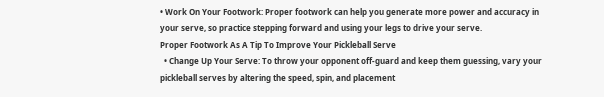• Work On Your Footwork: Proper footwork can help you generate more power and accuracy in your serve, so practice stepping forward and using your legs to drive your serve.
Proper Footwork As A Tip To Improve Your Pickleball Serve
  • Change Up Your Serve: To throw your opponent off-guard and keep them guessing, vary your pickleball serves by altering the speed, spin, and placement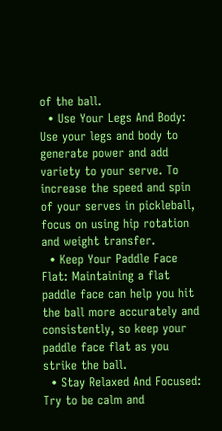of the ball.
  • Use Your Legs And Body: Use your legs and body to generate power and add variety to your serve. To increase the speed and spin of your serves in pickleball, focus on using hip rotation and weight transfer.
  • Keep Your Paddle Face Flat: Maintaining a flat paddle face can help you hit the ball more accurately and consistently, so keep your paddle face flat as you strike the ball.
  • Stay Relaxed And Focused: Try to be calm and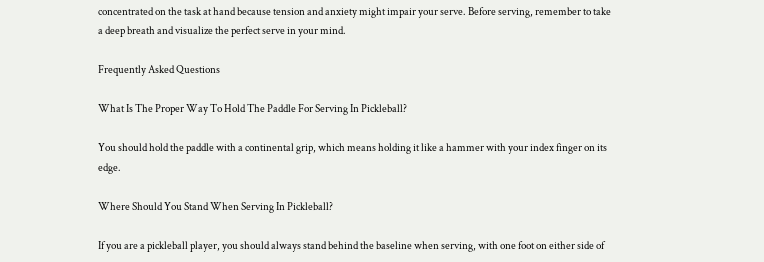concentrated on the task at hand because tension and anxiety might impair your serve. Before serving, remember to take a deep breath and visualize the perfect serve in your mind.

Frequently Asked Questions

What Is The Proper Way To Hold The Paddle For Serving In Pickleball?

You should hold the paddle with a continental grip, which means holding it like a hammer with your index finger on its edge.

Where Should You Stand When Serving In Pickleball?

If you are a pickleball player, you should always stand behind the baseline when serving, with one foot on either side of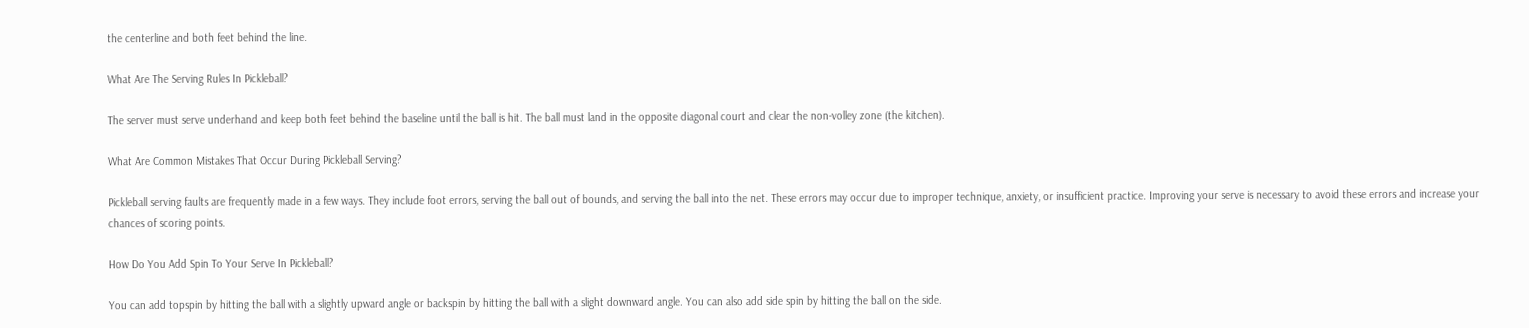the centerline and both feet behind the line.

What Are The Serving Rules In Pickleball?

The server must serve underhand and keep both feet behind the baseline until the ball is hit. The ball must land in the opposite diagonal court and clear the non-volley zone (the kitchen).

What Are Common Mistakes That Occur During Pickleball Serving?

Pickleball serving faults are frequently made in a few ways. They include foot errors, serving the ball out of bounds, and serving the ball into the net. These errors may occur due to improper technique, anxiety, or insufficient practice. Improving your serve is necessary to avoid these errors and increase your chances of scoring points.

How Do You Add Spin To Your Serve In Pickleball?

You can add topspin by hitting the ball with a slightly upward angle or backspin by hitting the ball with a slight downward angle. You can also add side spin by hitting the ball on the side.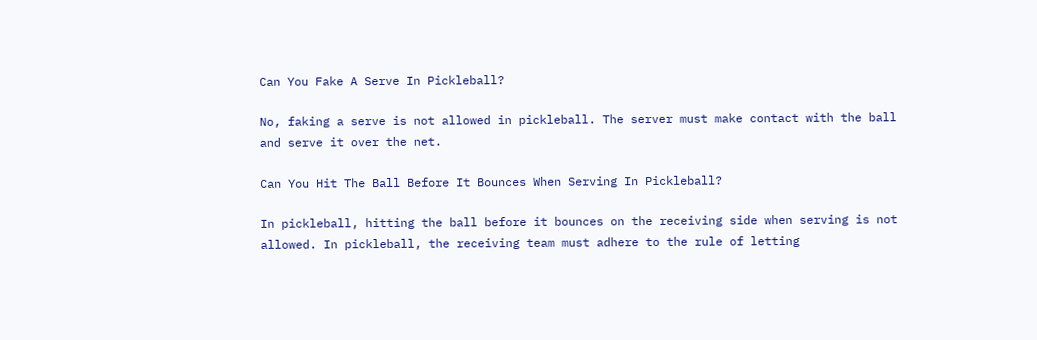Can You Fake A Serve In Pickleball?

No, faking a serve is not allowed in pickleball. The server must make contact with the ball and serve it over the net.

Can You Hit The Ball Before It Bounces When Serving In Pickleball?

In pickleball, hitting the ball before it bounces on the receiving side when serving is not allowed. In pickleball, the receiving team must adhere to the rule of letting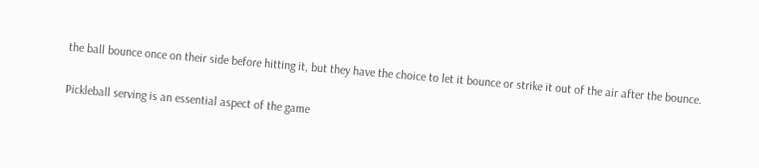the ball bounce once on their side before hitting it, but they have the choice to let it bounce or strike it out of the air after the bounce.


Pickleball serving is an essential aspect of the game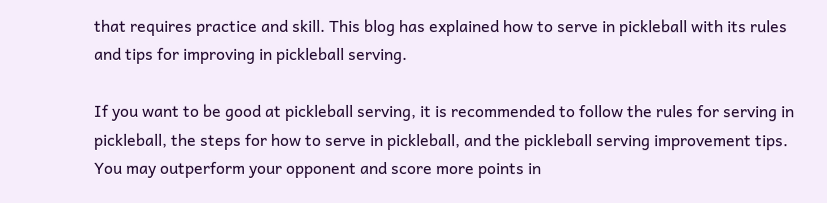that requires practice and skill. This blog has explained how to serve in pickleball with its rules and tips for improving in pickleball serving.

If you want to be good at pickleball serving, it is recommended to follow the rules for serving in pickleball, the steps for how to serve in pickleball, and the pickleball serving improvement tips. You may outperform your opponent and score more points in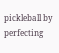pickleball by perfecting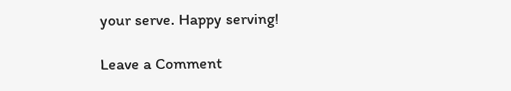your serve. Happy serving!

Leave a Comment